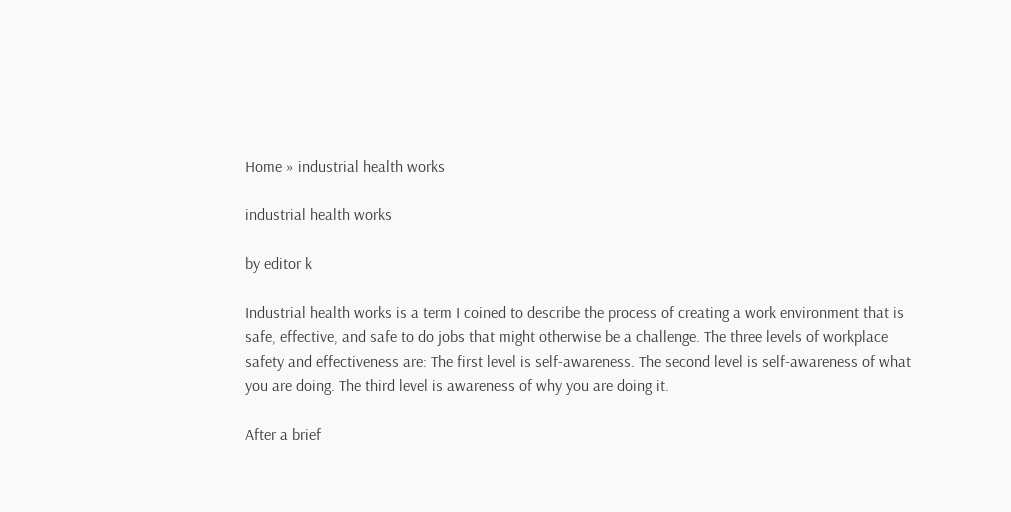Home » industrial health works

industrial health works

by editor k

Industrial health works is a term I coined to describe the process of creating a work environment that is safe, effective, and safe to do jobs that might otherwise be a challenge. The three levels of workplace safety and effectiveness are: The first level is self-awareness. The second level is self-awareness of what you are doing. The third level is awareness of why you are doing it.

After a brief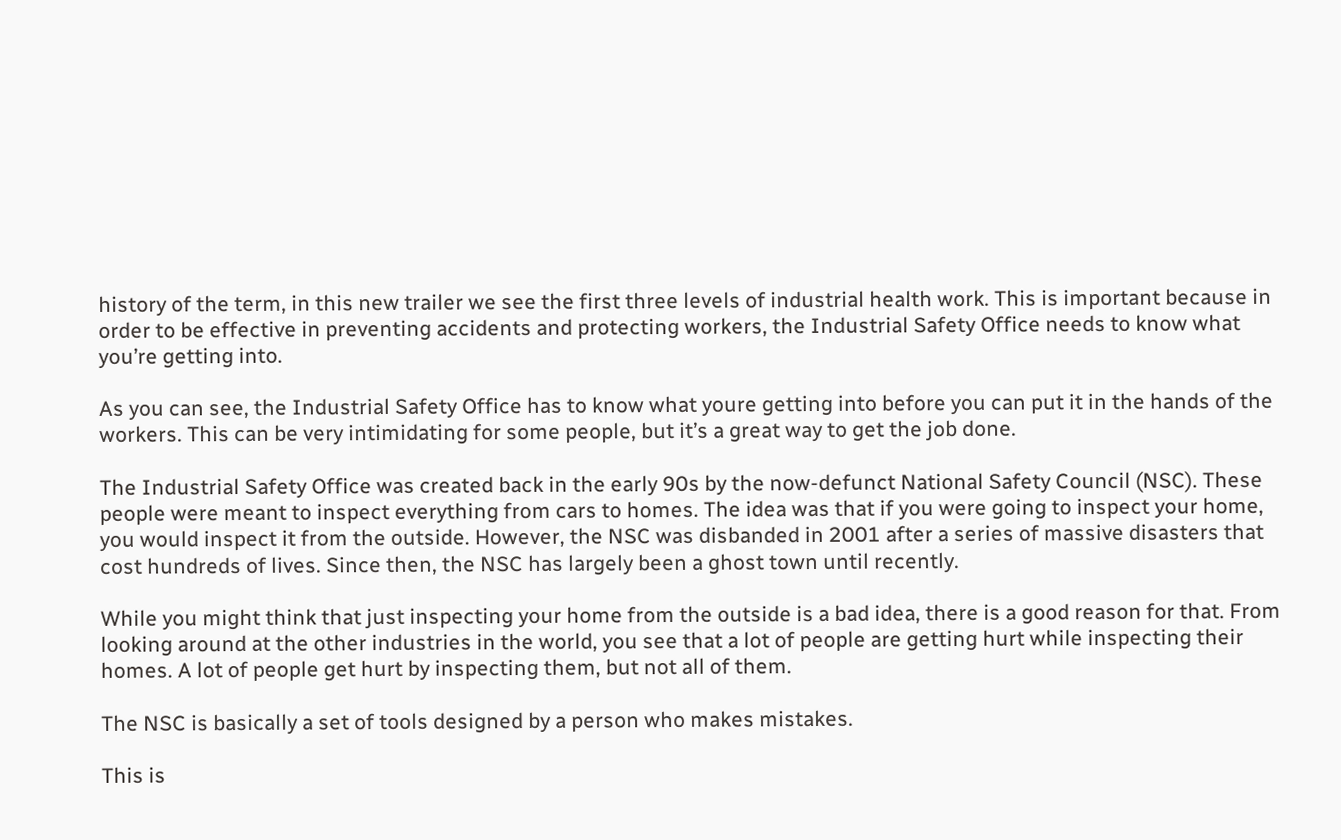history of the term, in this new trailer we see the first three levels of industrial health work. This is important because in order to be effective in preventing accidents and protecting workers, the Industrial Safety Office needs to know what you’re getting into.

As you can see, the Industrial Safety Office has to know what youre getting into before you can put it in the hands of the workers. This can be very intimidating for some people, but it’s a great way to get the job done.

The Industrial Safety Office was created back in the early 90s by the now-defunct National Safety Council (NSC). These people were meant to inspect everything from cars to homes. The idea was that if you were going to inspect your home, you would inspect it from the outside. However, the NSC was disbanded in 2001 after a series of massive disasters that cost hundreds of lives. Since then, the NSC has largely been a ghost town until recently.

While you might think that just inspecting your home from the outside is a bad idea, there is a good reason for that. From looking around at the other industries in the world, you see that a lot of people are getting hurt while inspecting their homes. A lot of people get hurt by inspecting them, but not all of them.

The NSC is basically a set of tools designed by a person who makes mistakes.

This is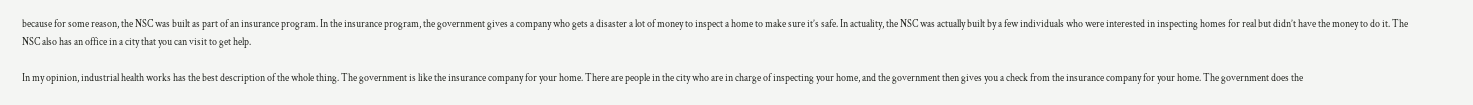because for some reason, the NSC was built as part of an insurance program. In the insurance program, the government gives a company who gets a disaster a lot of money to inspect a home to make sure it’s safe. In actuality, the NSC was actually built by a few individuals who were interested in inspecting homes for real but didn’t have the money to do it. The NSC also has an office in a city that you can visit to get help.

In my opinion, industrial health works has the best description of the whole thing. The government is like the insurance company for your home. There are people in the city who are in charge of inspecting your home, and the government then gives you a check from the insurance company for your home. The government does the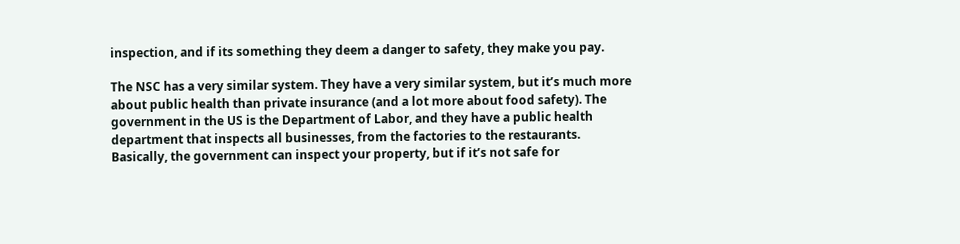inspection, and if its something they deem a danger to safety, they make you pay.

The NSC has a very similar system. They have a very similar system, but it’s much more about public health than private insurance (and a lot more about food safety). The government in the US is the Department of Labor, and they have a public health department that inspects all businesses, from the factories to the restaurants. Basically, the government can inspect your property, but if it’s not safe for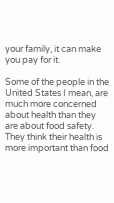your family, it can make you pay for it.

Some of the people in the United States I mean, are much more concerned about health than they are about food safety. They think their health is more important than food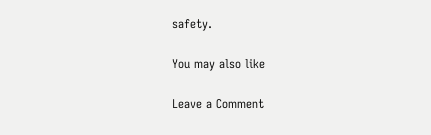safety.

You may also like

Leave a Comment